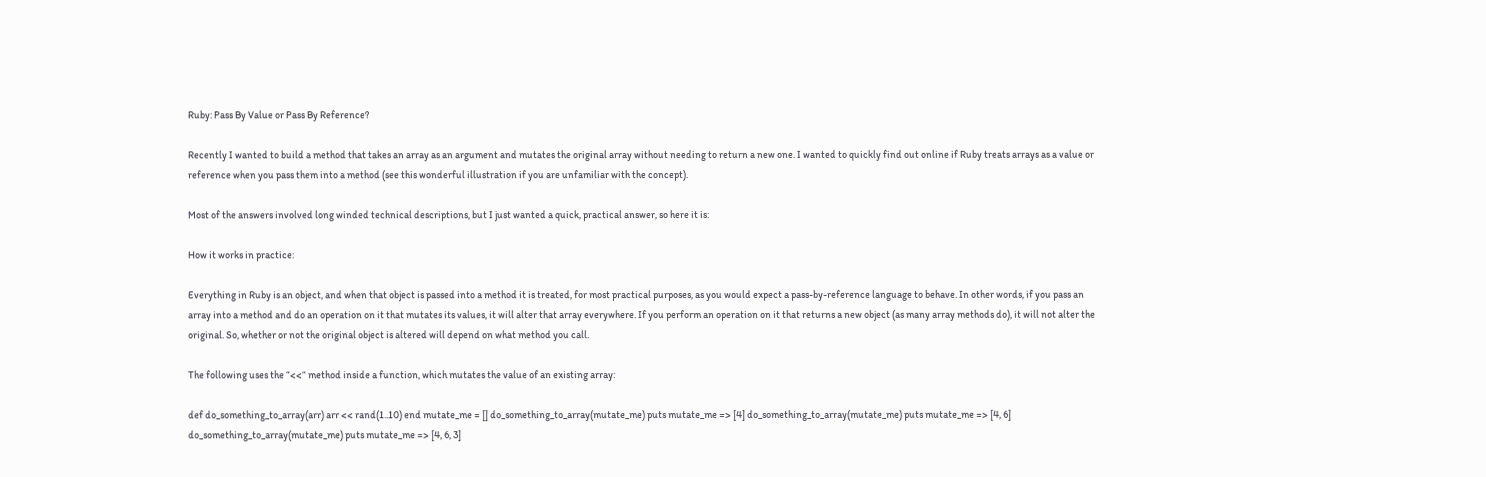Ruby: Pass By Value or Pass By Reference?

Recently I wanted to build a method that takes an array as an argument and mutates the original array without needing to return a new one. I wanted to quickly find out online if Ruby treats arrays as a value or reference when you pass them into a method (see this wonderful illustration if you are unfamiliar with the concept).

Most of the answers involved long winded technical descriptions, but I just wanted a quick, practical answer, so here it is:

How it works in practice:

Everything in Ruby is an object, and when that object is passed into a method it is treated, for most practical purposes, as you would expect a pass-by-reference language to behave. In other words, if you pass an array into a method and do an operation on it that mutates its values, it will alter that array everywhere. If you perform an operation on it that returns a new object (as many array methods do), it will not alter the original. So, whether or not the original object is altered will depend on what method you call.

The following uses the “<<“ method inside a function, which mutates the value of an existing array:

def do_something_to_array(arr) arr << rand(1..10) end mutate_me = [] do_something_to_array(mutate_me) puts mutate_me => [4] do_something_to_array(mutate_me) puts mutate_me => [4, 6] do_something_to_array(mutate_me) puts mutate_me => [4, 6, 3]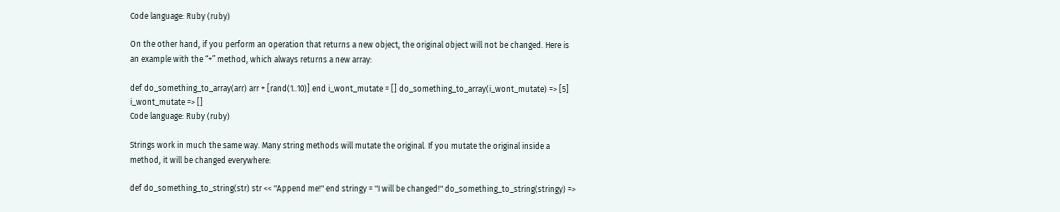Code language: Ruby (ruby)

On the other hand, if you perform an operation that returns a new object, the original object will not be changed. Here is an example with the “+” method, which always returns a new array:

def do_something_to_array(arr) arr + [rand(1..10)] end i_wont_mutate = [] do_something_to_array(i_wont_mutate) => [5] i_wont_mutate => []
Code language: Ruby (ruby)

Strings work in much the same way. Many string methods will mutate the original. If you mutate the original inside a method, it will be changed everywhere:

def do_something_to_string(str) str << "Append me!" end stringy = "I will be changed!" do_something_to_string(stringy) =>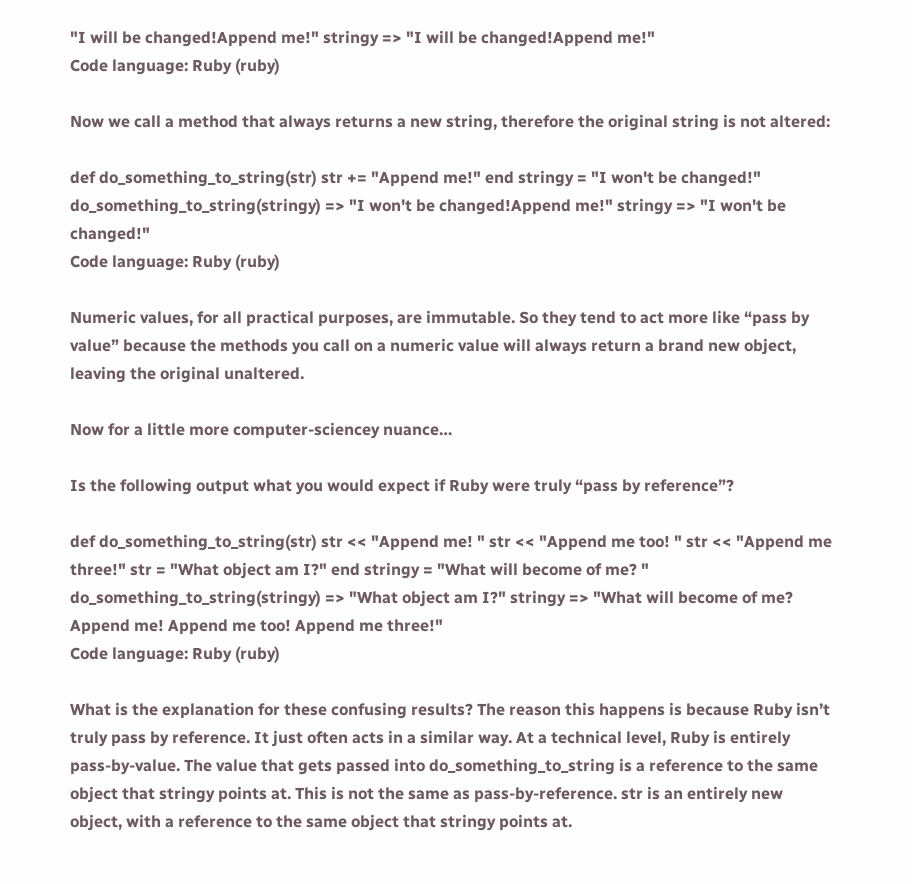"I will be changed!Append me!" stringy => "I will be changed!Append me!"
Code language: Ruby (ruby)

Now we call a method that always returns a new string, therefore the original string is not altered:

def do_something_to_string(str) str += "Append me!" end stringy = "I won't be changed!" do_something_to_string(stringy) => "I won't be changed!Append me!" stringy => "I won't be changed!"
Code language: Ruby (ruby)

Numeric values, for all practical purposes, are immutable. So they tend to act more like “pass by value” because the methods you call on a numeric value will always return a brand new object, leaving the original unaltered.

Now for a little more computer-sciencey nuance…

Is the following output what you would expect if Ruby were truly “pass by reference”?

def do_something_to_string(str) str << "Append me! " str << "Append me too! " str << "Append me three!" str = "What object am I?" end stringy = "What will become of me? " do_something_to_string(stringy) => "What object am I?" stringy => "What will become of me? Append me! Append me too! Append me three!"
Code language: Ruby (ruby)

What is the explanation for these confusing results? The reason this happens is because Ruby isn’t truly pass by reference. It just often acts in a similar way. At a technical level, Ruby is entirely pass-by-value. The value that gets passed into do_something_to_string is a reference to the same object that stringy points at. This is not the same as pass-by-reference. str is an entirely new object, with a reference to the same object that stringy points at.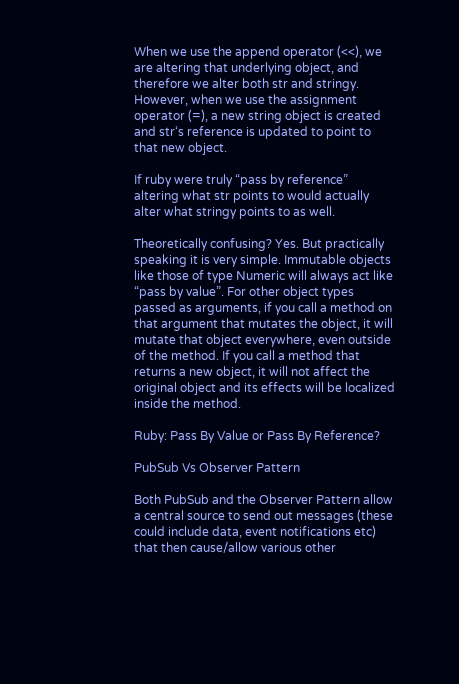When we use the append operator (<<), we are altering that underlying object, and therefore we alter both str and stringy. However, when we use the assignment operator (=), a new string object is created and str‘s reference is updated to point to that new object.

If ruby were truly “pass by reference” altering what str points to would actually alter what stringy points to as well.

Theoretically confusing? Yes. But practically speaking it is very simple. Immutable objects like those of type Numeric will always act like “pass by value”. For other object types passed as arguments, if you call a method on that argument that mutates the object, it will mutate that object everywhere, even outside of the method. If you call a method that returns a new object, it will not affect the original object and its effects will be localized inside the method.

Ruby: Pass By Value or Pass By Reference?

PubSub Vs Observer Pattern

Both PubSub and the Observer Pattern allow a central source to send out messages (these could include data, event notifications etc) that then cause/allow various other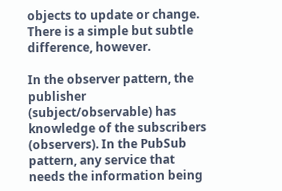objects to update or change. There is a simple but subtle difference, however.

In the observer pattern, the publisher (subject/observable) has knowledge of the subscribers (observers). In the PubSub pattern, any service that needs the information being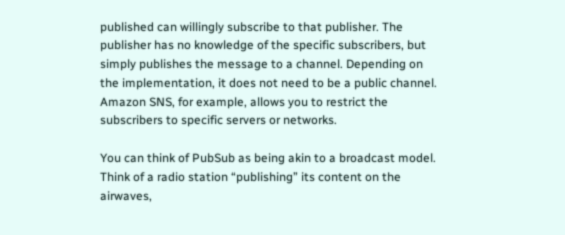published can willingly subscribe to that publisher. The publisher has no knowledge of the specific subscribers, but simply publishes the message to a channel. Depending on the implementation, it does not need to be a public channel. Amazon SNS, for example, allows you to restrict the subscribers to specific servers or networks.

You can think of PubSub as being akin to a broadcast model. Think of a radio station “publishing” its content on the airwaves,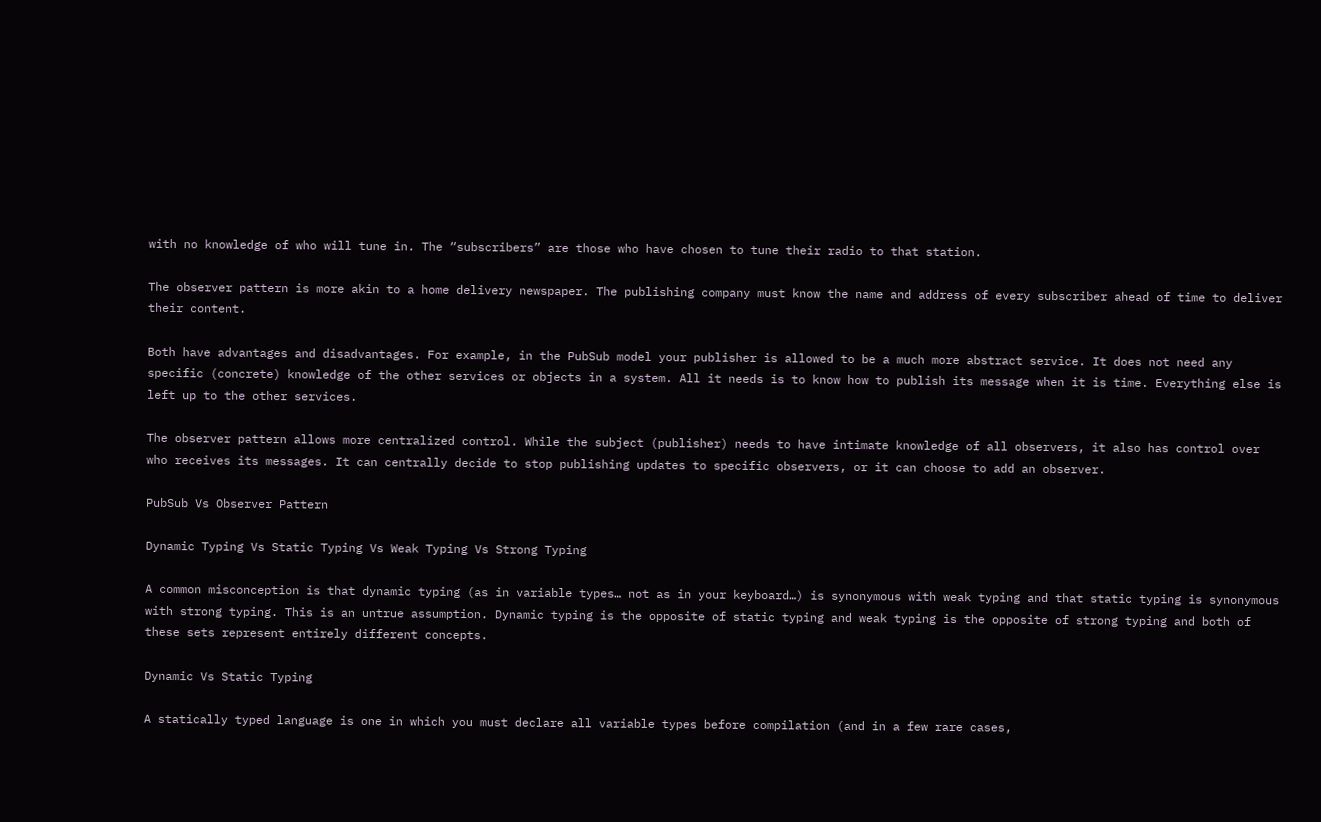with no knowledge of who will tune in. The “subscribers” are those who have chosen to tune their radio to that station.

The observer pattern is more akin to a home delivery newspaper. The publishing company must know the name and address of every subscriber ahead of time to deliver their content.

Both have advantages and disadvantages. For example, in the PubSub model your publisher is allowed to be a much more abstract service. It does not need any specific (concrete) knowledge of the other services or objects in a system. All it needs is to know how to publish its message when it is time. Everything else is left up to the other services.

The observer pattern allows more centralized control. While the subject (publisher) needs to have intimate knowledge of all observers, it also has control over who receives its messages. It can centrally decide to stop publishing updates to specific observers, or it can choose to add an observer.

PubSub Vs Observer Pattern

Dynamic Typing Vs Static Typing Vs Weak Typing Vs Strong Typing

A common misconception is that dynamic typing (as in variable types… not as in your keyboard…) is synonymous with weak typing and that static typing is synonymous with strong typing. This is an untrue assumption. Dynamic typing is the opposite of static typing and weak typing is the opposite of strong typing and both of these sets represent entirely different concepts.

Dynamic Vs Static Typing

A statically typed language is one in which you must declare all variable types before compilation (and in a few rare cases,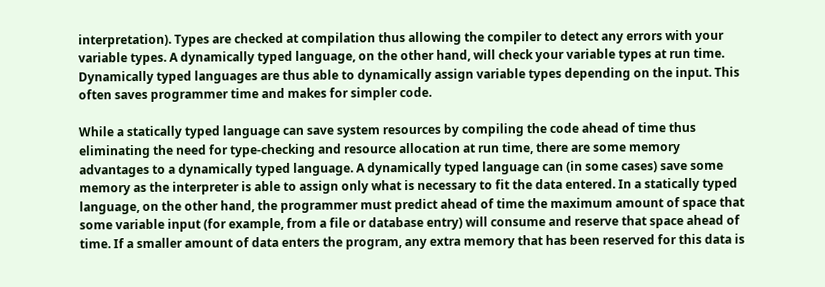interpretation). Types are checked at compilation thus allowing the compiler to detect any errors with your variable types. A dynamically typed language, on the other hand, will check your variable types at run time. Dynamically typed languages are thus able to dynamically assign variable types depending on the input. This often saves programmer time and makes for simpler code.

While a statically typed language can save system resources by compiling the code ahead of time thus eliminating the need for type-checking and resource allocation at run time, there are some memory advantages to a dynamically typed language. A dynamically typed language can (in some cases) save some memory as the interpreter is able to assign only what is necessary to fit the data entered. In a statically typed language, on the other hand, the programmer must predict ahead of time the maximum amount of space that some variable input (for example, from a file or database entry) will consume and reserve that space ahead of time. If a smaller amount of data enters the program, any extra memory that has been reserved for this data is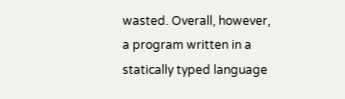wasted. Overall, however, a program written in a statically typed language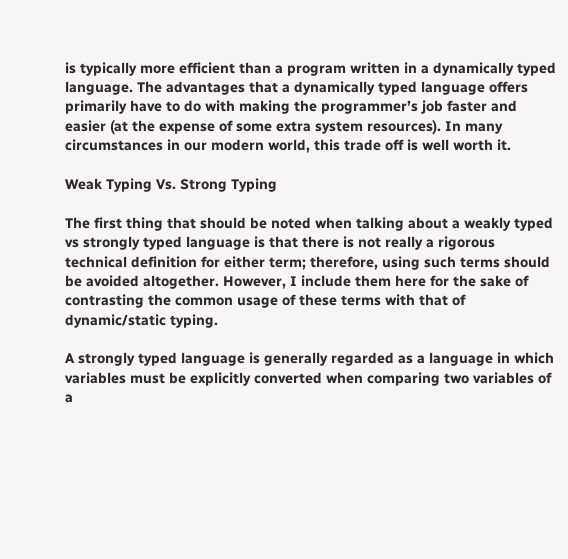is typically more efficient than a program written in a dynamically typed language. The advantages that a dynamically typed language offers primarily have to do with making the programmer’s job faster and easier (at the expense of some extra system resources). In many circumstances in our modern world, this trade off is well worth it.

Weak Typing Vs. Strong Typing

The first thing that should be noted when talking about a weakly typed vs strongly typed language is that there is not really a rigorous technical definition for either term; therefore, using such terms should be avoided altogether. However, I include them here for the sake of contrasting the common usage of these terms with that of dynamic/static typing.

A strongly typed language is generally regarded as a language in which variables must be explicitly converted when comparing two variables of a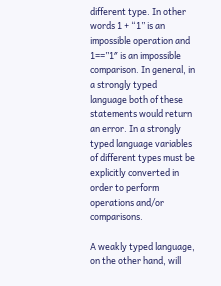different type. In other words 1 + “1” is an impossible operation and 1==”1″ is an impossible comparison. In general, in a strongly typed language both of these statements would return an error. In a strongly typed language variables of different types must be explicitly converted in order to perform operations and/or comparisons.

A weakly typed language, on the other hand, will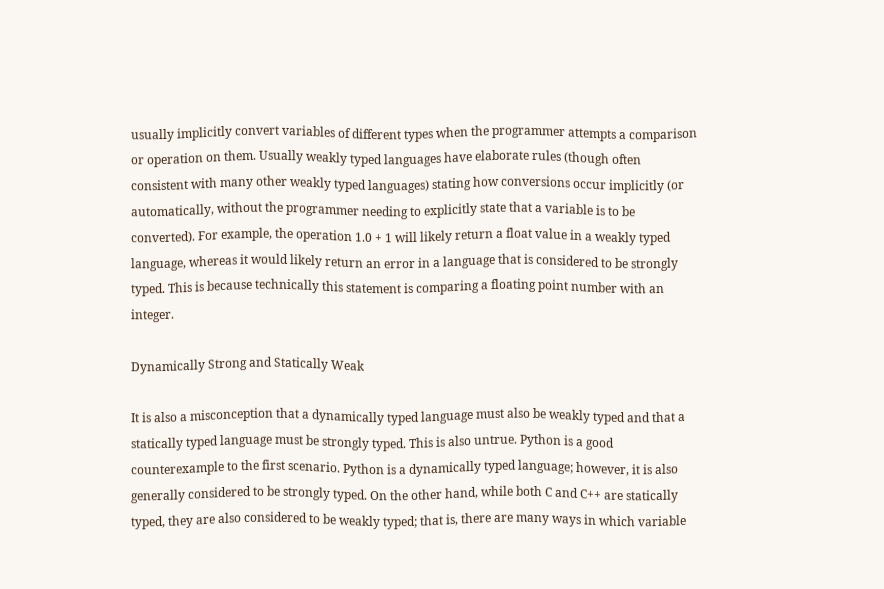usually implicitly convert variables of different types when the programmer attempts a comparison or operation on them. Usually weakly typed languages have elaborate rules (though often consistent with many other weakly typed languages) stating how conversions occur implicitly (or automatically, without the programmer needing to explicitly state that a variable is to be converted). For example, the operation 1.0 + 1 will likely return a float value in a weakly typed language, whereas it would likely return an error in a language that is considered to be strongly typed. This is because technically this statement is comparing a floating point number with an integer.

Dynamically Strong and Statically Weak

It is also a misconception that a dynamically typed language must also be weakly typed and that a statically typed language must be strongly typed. This is also untrue. Python is a good counterexample to the first scenario. Python is a dynamically typed language; however, it is also generally considered to be strongly typed. On the other hand, while both C and C++ are statically typed, they are also considered to be weakly typed; that is, there are many ways in which variable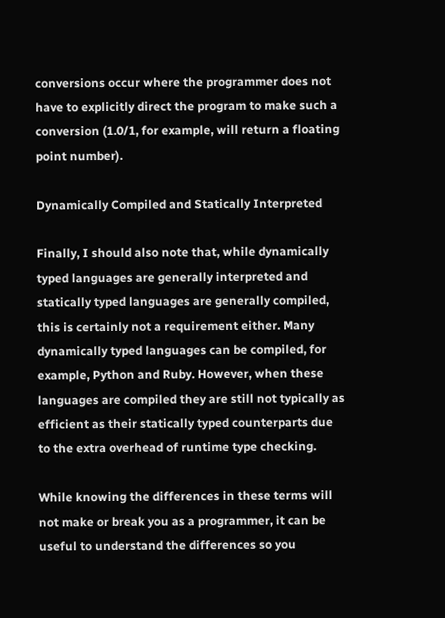conversions occur where the programmer does not have to explicitly direct the program to make such a conversion (1.0/1, for example, will return a floating point number).

Dynamically Compiled and Statically Interpreted

Finally, I should also note that, while dynamically typed languages are generally interpreted and statically typed languages are generally compiled, this is certainly not a requirement either. Many dynamically typed languages can be compiled, for example, Python and Ruby. However, when these languages are compiled they are still not typically as efficient as their statically typed counterparts due to the extra overhead of runtime type checking.

While knowing the differences in these terms will not make or break you as a programmer, it can be useful to understand the differences so you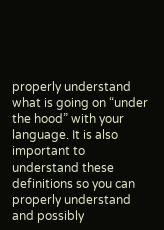properly understand what is going on “under the hood” with your language. It is also important to understand these definitions so you can properly understand and possibly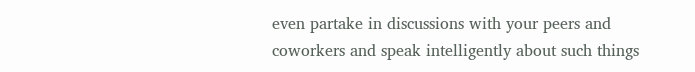even partake in discussions with your peers and coworkers and speak intelligently about such things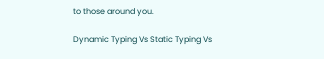to those around you.

Dynamic Typing Vs Static Typing Vs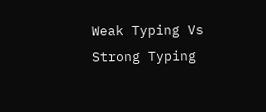Weak Typing Vs Strong Typing